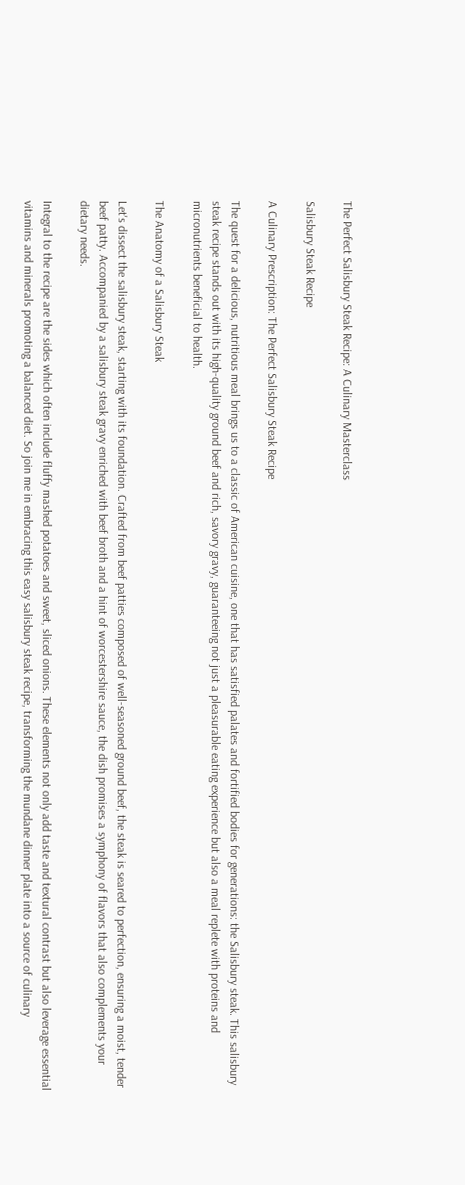The Perfect Salisbury Steak Recipe: A Culinary Masterclass

Salisbury Steak Recipe

A Culinary Prescription: The Perfect Salisbury Steak Recipe

The quest for a delicious, nutritious meal brings us to a classic of American cuisine, one that has satisfied palates and fortified bodies for generations: the Salisbury steak. This salisbury steak recipe stands out with its high-quality ground beef and rich, savory gravy, guaranteeing not just a pleasurable eating experience but also a meal replete with proteins and micronutrients beneficial to health.

The Anatomy of a Salisbury Steak

Let's dissect the salisbury steak, starting with its foundation. Crafted from beef patties composed of well-seasoned ground beef, the steak is seared to perfection, ensuring a moist, tender beef patty. Accompanied by a salisbury steak gravy enriched with beef broth and a hint of worcestershire sauce, the dish promises a symphony of flavors that also complements your dietary needs.

Integral to the recipe are the sides which often include fluffy mashed potatoes and sweet, sliced onions. These elements not only add taste and textural contrast but also leverage essential vitamins and minerals promoting a balanced diet. So join me in embracing this easy salisbury steak recipe, transforming the mundane dinner plate into a source of culinary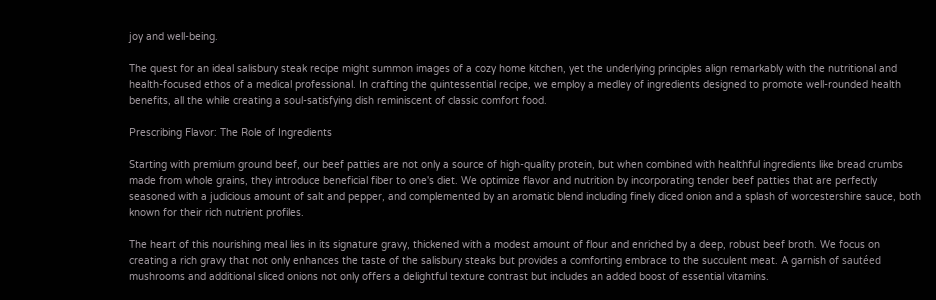joy and well-being.

The quest for an ideal salisbury steak recipe might summon images of a cozy home kitchen, yet the underlying principles align remarkably with the nutritional and health-focused ethos of a medical professional. In crafting the quintessential recipe, we employ a medley of ingredients designed to promote well-rounded health benefits, all the while creating a soul-satisfying dish reminiscent of classic comfort food.

Prescribing Flavor: The Role of Ingredients

Starting with premium ground beef, our beef patties are not only a source of high-quality protein, but when combined with healthful ingredients like bread crumbs made from whole grains, they introduce beneficial fiber to one's diet. We optimize flavor and nutrition by incorporating tender beef patties that are perfectly seasoned with a judicious amount of salt and pepper, and complemented by an aromatic blend including finely diced onion and a splash of worcestershire sauce, both known for their rich nutrient profiles.

The heart of this nourishing meal lies in its signature gravy, thickened with a modest amount of flour and enriched by a deep, robust beef broth. We focus on creating a rich gravy that not only enhances the taste of the salisbury steaks but provides a comforting embrace to the succulent meat. A garnish of sautéed mushrooms and additional sliced onions not only offers a delightful texture contrast but includes an added boost of essential vitamins.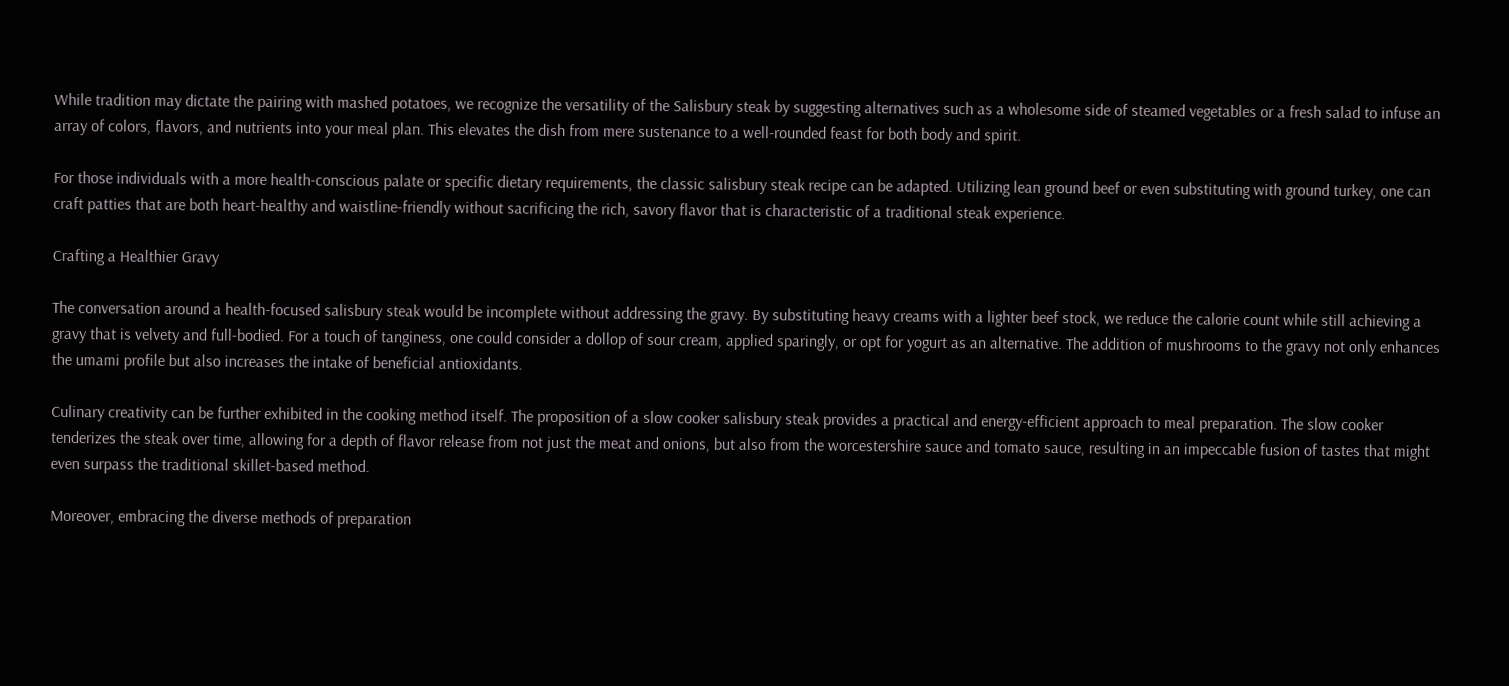While tradition may dictate the pairing with mashed potatoes, we recognize the versatility of the Salisbury steak by suggesting alternatives such as a wholesome side of steamed vegetables or a fresh salad to infuse an array of colors, flavors, and nutrients into your meal plan. This elevates the dish from mere sustenance to a well-rounded feast for both body and spirit.

For those individuals with a more health-conscious palate or specific dietary requirements, the classic salisbury steak recipe can be adapted. Utilizing lean ground beef or even substituting with ground turkey, one can craft patties that are both heart-healthy and waistline-friendly without sacrificing the rich, savory flavor that is characteristic of a traditional steak experience.

Crafting a Healthier Gravy

The conversation around a health-focused salisbury steak would be incomplete without addressing the gravy. By substituting heavy creams with a lighter beef stock, we reduce the calorie count while still achieving a gravy that is velvety and full-bodied. For a touch of tanginess, one could consider a dollop of sour cream, applied sparingly, or opt for yogurt as an alternative. The addition of mushrooms to the gravy not only enhances the umami profile but also increases the intake of beneficial antioxidants.

Culinary creativity can be further exhibited in the cooking method itself. The proposition of a slow cooker salisbury steak provides a practical and energy-efficient approach to meal preparation. The slow cooker tenderizes the steak over time, allowing for a depth of flavor release from not just the meat and onions, but also from the worcestershire sauce and tomato sauce, resulting in an impeccable fusion of tastes that might even surpass the traditional skillet-based method.

Moreover, embracing the diverse methods of preparation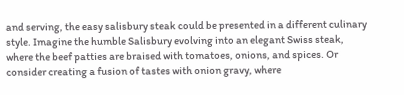and serving, the easy salisbury steak could be presented in a different culinary style. Imagine the humble Salisbury evolving into an elegant Swiss steak, where the beef patties are braised with tomatoes, onions, and spices. Or consider creating a fusion of tastes with onion gravy, where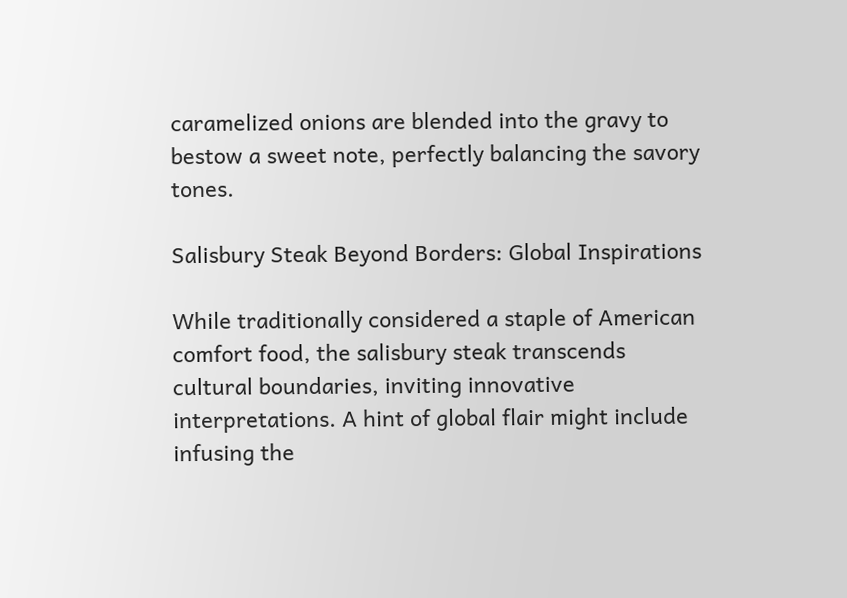caramelized onions are blended into the gravy to bestow a sweet note, perfectly balancing the savory tones.

Salisbury Steak Beyond Borders: Global Inspirations

While traditionally considered a staple of American comfort food, the salisbury steak transcends cultural boundaries, inviting innovative interpretations. A hint of global flair might include infusing the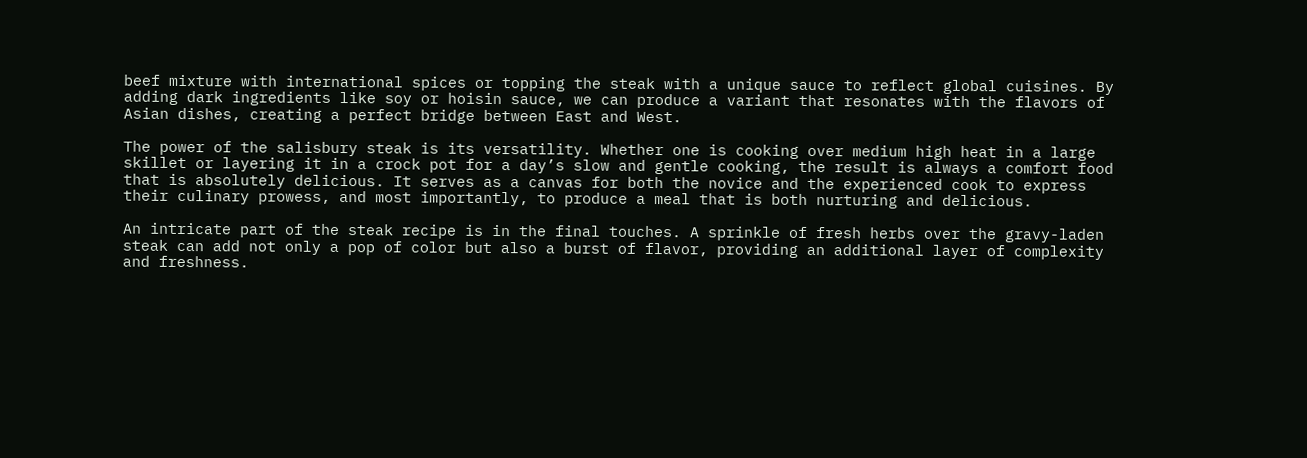beef mixture with international spices or topping the steak with a unique sauce to reflect global cuisines. By adding dark ingredients like soy or hoisin sauce, we can produce a variant that resonates with the flavors of Asian dishes, creating a perfect bridge between East and West.

The power of the salisbury steak is its versatility. Whether one is cooking over medium high heat in a large skillet or layering it in a crock pot for a day’s slow and gentle cooking, the result is always a comfort food that is absolutely delicious. It serves as a canvas for both the novice and the experienced cook to express their culinary prowess, and most importantly, to produce a meal that is both nurturing and delicious.

An intricate part of the steak recipe is in the final touches. A sprinkle of fresh herbs over the gravy-laden steak can add not only a pop of color but also a burst of flavor, providing an additional layer of complexity and freshness.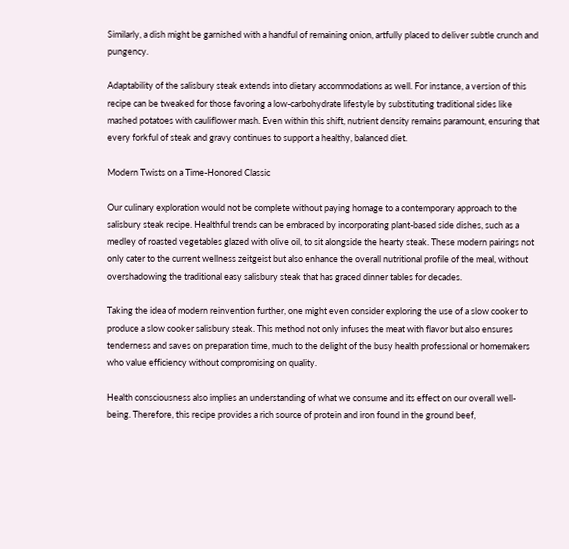Similarly, a dish might be garnished with a handful of remaining onion, artfully placed to deliver subtle crunch and pungency.

Adaptability of the salisbury steak extends into dietary accommodations as well. For instance, a version of this recipe can be tweaked for those favoring a low-carbohydrate lifestyle by substituting traditional sides like mashed potatoes with cauliflower mash. Even within this shift, nutrient density remains paramount, ensuring that every forkful of steak and gravy continues to support a healthy, balanced diet.

Modern Twists on a Time-Honored Classic

Our culinary exploration would not be complete without paying homage to a contemporary approach to the salisbury steak recipe. Healthful trends can be embraced by incorporating plant-based side dishes, such as a medley of roasted vegetables glazed with olive oil, to sit alongside the hearty steak. These modern pairings not only cater to the current wellness zeitgeist but also enhance the overall nutritional profile of the meal, without overshadowing the traditional easy salisbury steak that has graced dinner tables for decades.

Taking the idea of modern reinvention further, one might even consider exploring the use of a slow cooker to produce a slow cooker salisbury steak. This method not only infuses the meat with flavor but also ensures tenderness and saves on preparation time, much to the delight of the busy health professional or homemakers who value efficiency without compromising on quality.

Health consciousness also implies an understanding of what we consume and its effect on our overall well-being. Therefore, this recipe provides a rich source of protein and iron found in the ground beef,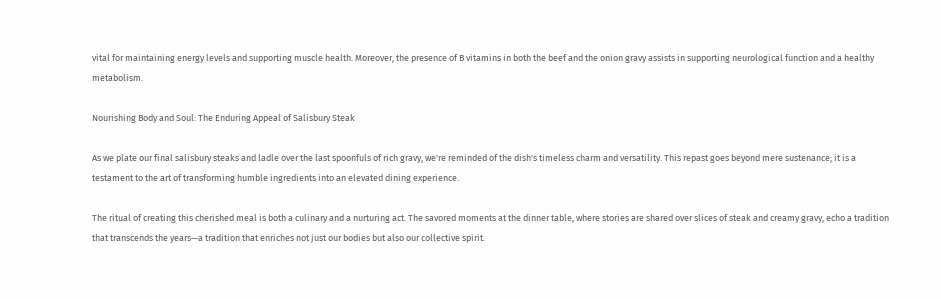vital for maintaining energy levels and supporting muscle health. Moreover, the presence of B vitamins in both the beef and the onion gravy assists in supporting neurological function and a healthy metabolism.

Nourishing Body and Soul: The Enduring Appeal of Salisbury Steak

As we plate our final salisbury steaks and ladle over the last spoonfuls of rich gravy, we're reminded of the dish's timeless charm and versatility. This repast goes beyond mere sustenance; it is a testament to the art of transforming humble ingredients into an elevated dining experience.

The ritual of creating this cherished meal is both a culinary and a nurturing act. The savored moments at the dinner table, where stories are shared over slices of steak and creamy gravy, echo a tradition that transcends the years—a tradition that enriches not just our bodies but also our collective spirit.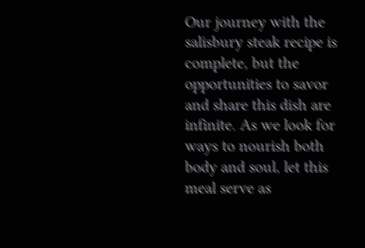Our journey with the salisbury steak recipe is complete, but the opportunities to savor and share this dish are infinite. As we look for ways to nourish both body and soul, let this meal serve as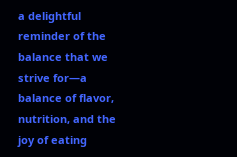a delightful reminder of the balance that we strive for—a balance of flavor, nutrition, and the joy of eating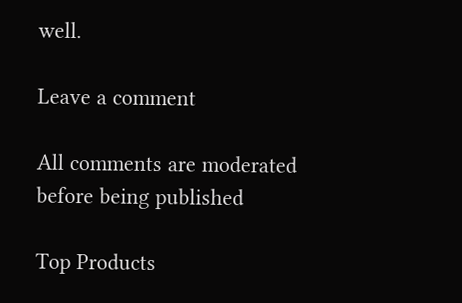well.

Leave a comment

All comments are moderated before being published

Top Products